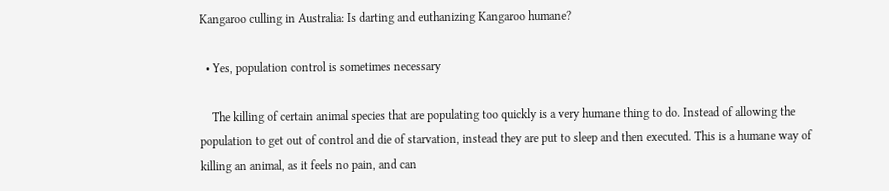Kangaroo culling in Australia: Is darting and euthanizing Kangaroo humane?

  • Yes, population control is sometimes necessary

    The killing of certain animal species that are populating too quickly is a very humane thing to do. Instead of allowing the population to get out of control and die of starvation, instead they are put to sleep and then executed. This is a humane way of killing an animal, as it feels no pain, and can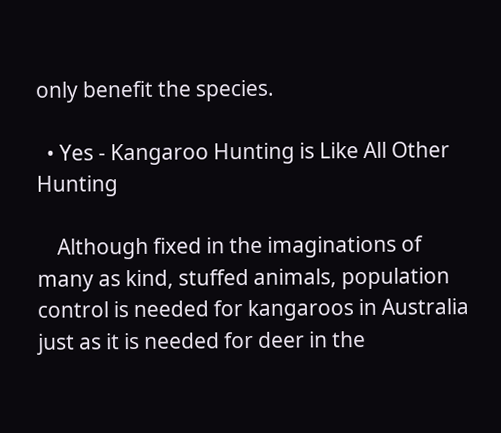only benefit the species.

  • Yes - Kangaroo Hunting is Like All Other Hunting

    Although fixed in the imaginations of many as kind, stuffed animals, population control is needed for kangaroos in Australia just as it is needed for deer in the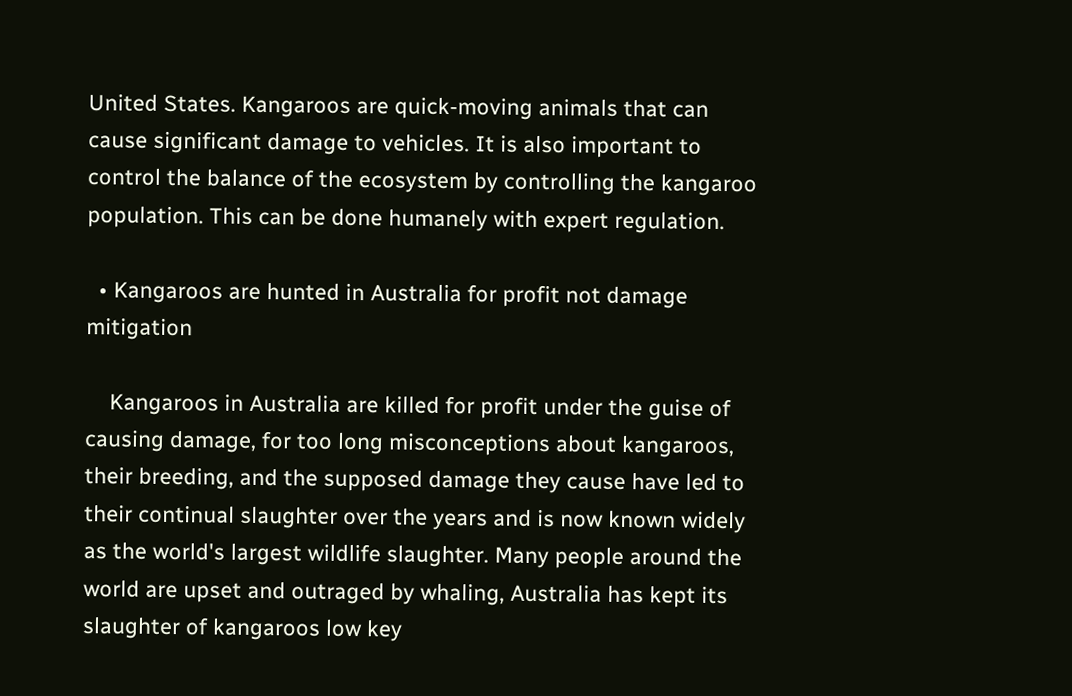United States. Kangaroos are quick-moving animals that can cause significant damage to vehicles. It is also important to control the balance of the ecosystem by controlling the kangaroo population. This can be done humanely with expert regulation.

  • Kangaroos are hunted in Australia for profit not damage mitigation

    Kangaroos in Australia are killed for profit under the guise of causing damage, for too long misconceptions about kangaroos, their breeding, and the supposed damage they cause have led to their continual slaughter over the years and is now known widely as the world's largest wildlife slaughter. Many people around the world are upset and outraged by whaling, Australia has kept its slaughter of kangaroos low key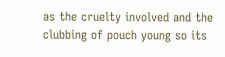as the cruelty involved and the clubbing of pouch young so its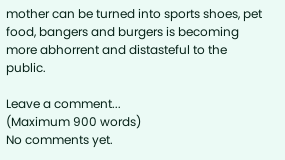mother can be turned into sports shoes, pet food, bangers and burgers is becoming more abhorrent and distasteful to the public.

Leave a comment...
(Maximum 900 words)
No comments yet.